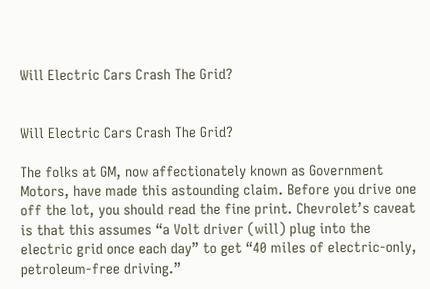Will Electric Cars Crash The Grid?


Will Electric Cars Crash The Grid?

The folks at GM, now affectionately known as Government Motors, have made this astounding claim. Before you drive one off the lot, you should read the fine print. Chevrolet’s caveat is that this assumes “a Volt driver (will) plug into the electric grid once each day” to get “40 miles of electric-only, petroleum-free driving.”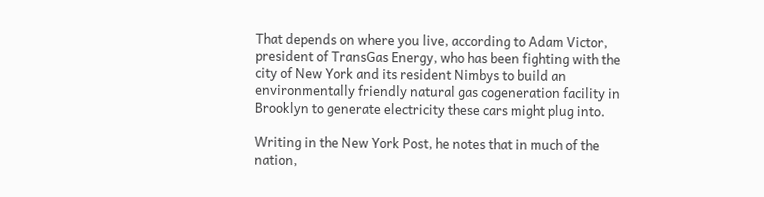That depends on where you live, according to Adam Victor, president of TransGas Energy, who has been fighting with the city of New York and its resident Nimbys to build an environmentally friendly natural gas cogeneration facility in Brooklyn to generate electricity these cars might plug into.

Writing in the New York Post, he notes that in much of the nation,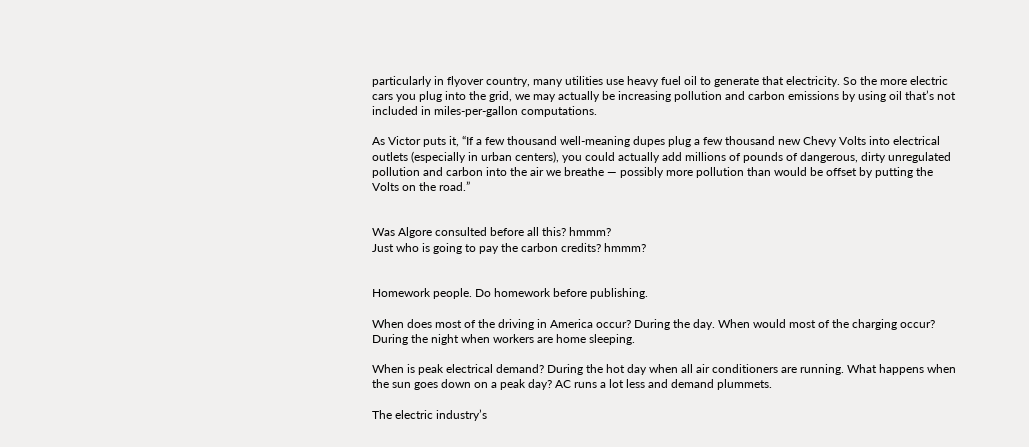particularly in flyover country, many utilities use heavy fuel oil to generate that electricity. So the more electric cars you plug into the grid, we may actually be increasing pollution and carbon emissions by using oil that’s not included in miles-per-gallon computations.

As Victor puts it, “If a few thousand well-meaning dupes plug a few thousand new Chevy Volts into electrical outlets (especially in urban centers), you could actually add millions of pounds of dangerous, dirty unregulated pollution and carbon into the air we breathe — possibly more pollution than would be offset by putting the Volts on the road.”


Was Algore consulted before all this? hmmm?
Just who is going to pay the carbon credits? hmmm?


Homework people. Do homework before publishing.

When does most of the driving in America occur? During the day. When would most of the charging occur? During the night when workers are home sleeping.

When is peak electrical demand? During the hot day when all air conditioners are running. What happens when the sun goes down on a peak day? AC runs a lot less and demand plummets.

The electric industry’s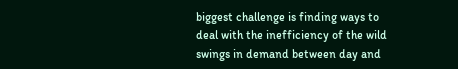biggest challenge is finding ways to deal with the inefficiency of the wild swings in demand between day and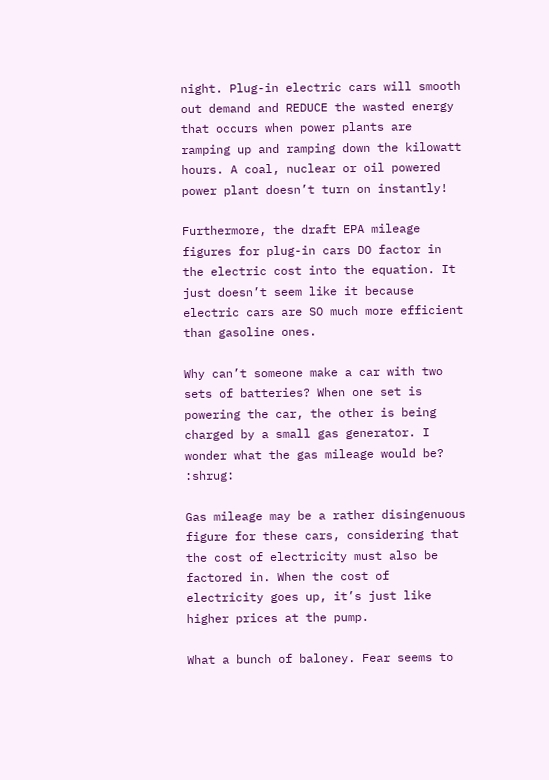night. Plug-in electric cars will smooth out demand and REDUCE the wasted energy that occurs when power plants are ramping up and ramping down the kilowatt hours. A coal, nuclear or oil powered power plant doesn’t turn on instantly!

Furthermore, the draft EPA mileage figures for plug-in cars DO factor in the electric cost into the equation. It just doesn’t seem like it because electric cars are SO much more efficient than gasoline ones.

Why can’t someone make a car with two sets of batteries? When one set is powering the car, the other is being charged by a small gas generator. I wonder what the gas mileage would be? :shrug:

Gas mileage may be a rather disingenuous figure for these cars, considering that the cost of electricity must also be factored in. When the cost of electricity goes up, it’s just like higher prices at the pump.

What a bunch of baloney. Fear seems to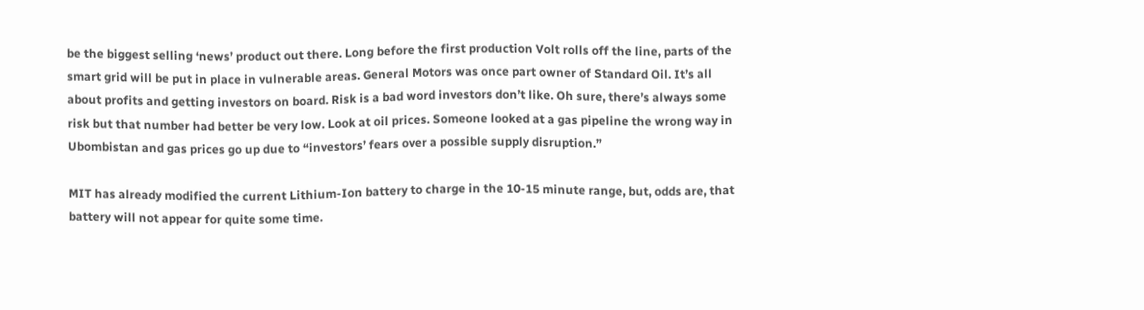be the biggest selling ‘news’ product out there. Long before the first production Volt rolls off the line, parts of the smart grid will be put in place in vulnerable areas. General Motors was once part owner of Standard Oil. It’s all about profits and getting investors on board. Risk is a bad word investors don’t like. Oh sure, there’s always some risk but that number had better be very low. Look at oil prices. Someone looked at a gas pipeline the wrong way in Ubombistan and gas prices go up due to “investors’ fears over a possible supply disruption.”

MIT has already modified the current Lithium-Ion battery to charge in the 10-15 minute range, but, odds are, that battery will not appear for quite some time.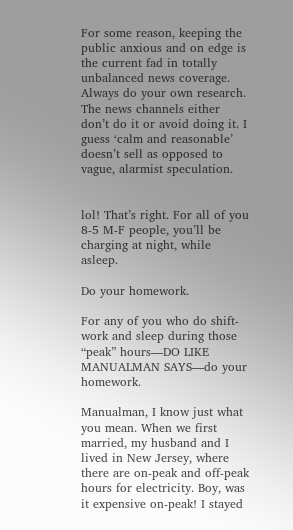For some reason, keeping the public anxious and on edge is the current fad in totally unbalanced news coverage. Always do your own research. The news channels either don’t do it or avoid doing it. I guess ‘calm and reasonable’ doesn’t sell as opposed to vague, alarmist speculation.


lol! That’s right. For all of you 8-5 M-F people, you’ll be charging at night, while asleep.

Do your homework.

For any of you who do shift-work and sleep during those “peak” hours—DO LIKE MANUALMAN SAYS—do your homework.

Manualman, I know just what you mean. When we first married, my husband and I lived in New Jersey, where there are on-peak and off-peak hours for electricity. Boy, was it expensive on-peak! I stayed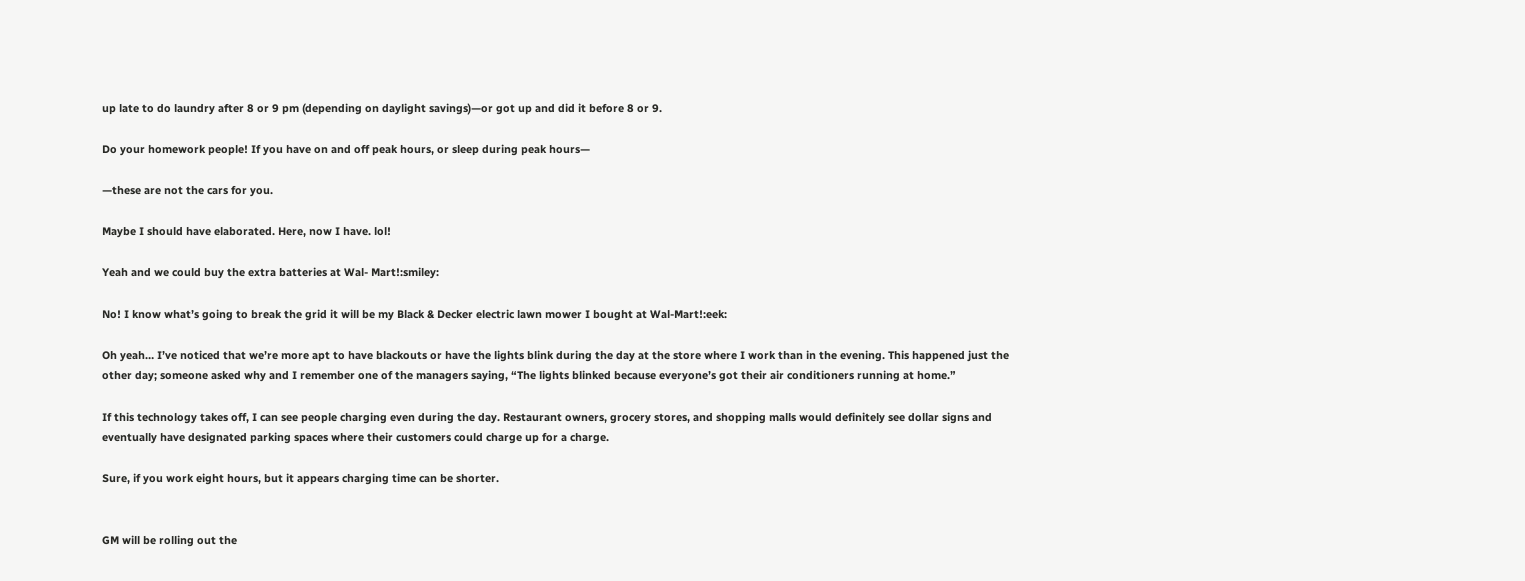up late to do laundry after 8 or 9 pm (depending on daylight savings)—or got up and did it before 8 or 9.

Do your homework people! If you have on and off peak hours, or sleep during peak hours—

—these are not the cars for you.

Maybe I should have elaborated. Here, now I have. lol!

Yeah and we could buy the extra batteries at Wal- Mart!:smiley:

No! I know what’s going to break the grid it will be my Black & Decker electric lawn mower I bought at Wal-Mart!:eek:

Oh yeah… I’ve noticed that we’re more apt to have blackouts or have the lights blink during the day at the store where I work than in the evening. This happened just the other day; someone asked why and I remember one of the managers saying, “The lights blinked because everyone’s got their air conditioners running at home.”

If this technology takes off, I can see people charging even during the day. Restaurant owners, grocery stores, and shopping malls would definitely see dollar signs and eventually have designated parking spaces where their customers could charge up for a charge.

Sure, if you work eight hours, but it appears charging time can be shorter.


GM will be rolling out the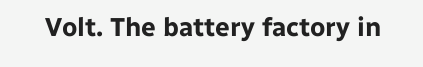Volt. The battery factory in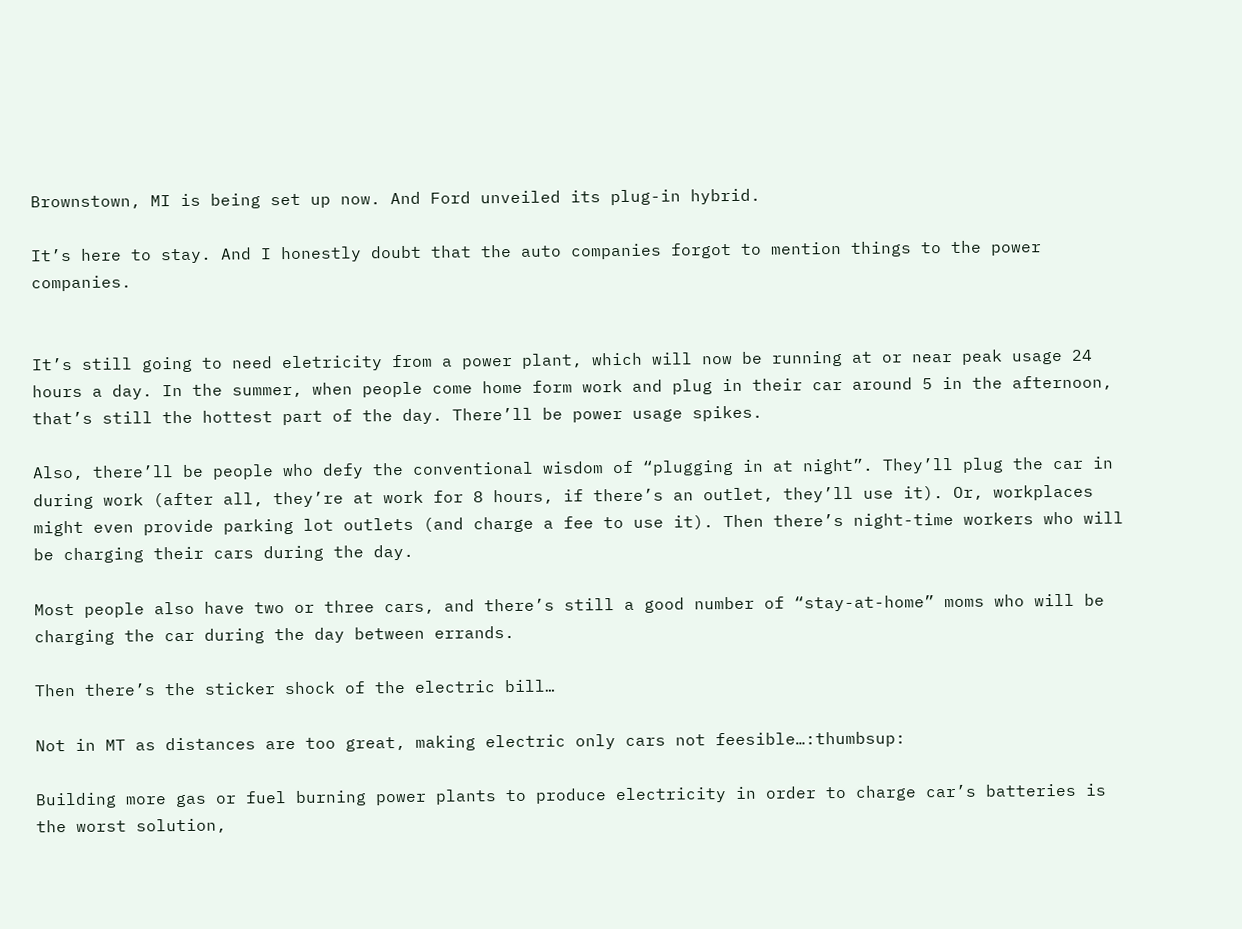Brownstown, MI is being set up now. And Ford unveiled its plug-in hybrid.

It’s here to stay. And I honestly doubt that the auto companies forgot to mention things to the power companies.


It’s still going to need eletricity from a power plant, which will now be running at or near peak usage 24 hours a day. In the summer, when people come home form work and plug in their car around 5 in the afternoon, that’s still the hottest part of the day. There’ll be power usage spikes.

Also, there’ll be people who defy the conventional wisdom of “plugging in at night”. They’ll plug the car in during work (after all, they’re at work for 8 hours, if there’s an outlet, they’ll use it). Or, workplaces might even provide parking lot outlets (and charge a fee to use it). Then there’s night-time workers who will be charging their cars during the day.

Most people also have two or three cars, and there’s still a good number of “stay-at-home” moms who will be charging the car during the day between errands.

Then there’s the sticker shock of the electric bill…

Not in MT as distances are too great, making electric only cars not feesible…:thumbsup:

Building more gas or fuel burning power plants to produce electricity in order to charge car’s batteries is the worst solution,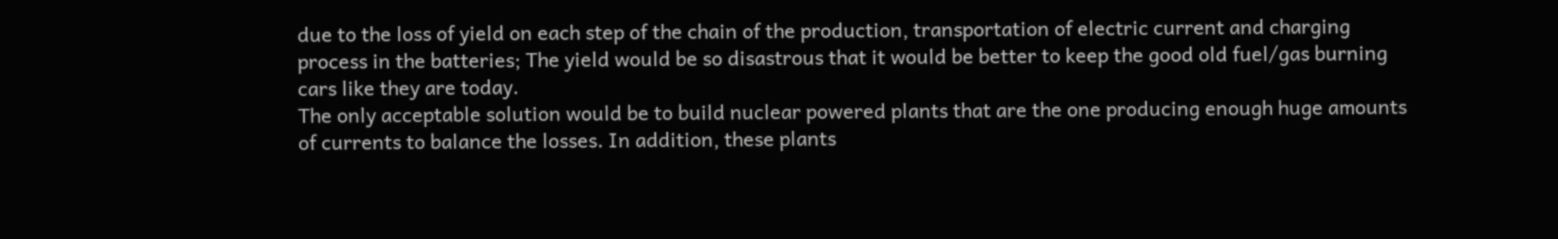due to the loss of yield on each step of the chain of the production, transportation of electric current and charging process in the batteries; The yield would be so disastrous that it would be better to keep the good old fuel/gas burning cars like they are today.
The only acceptable solution would be to build nuclear powered plants that are the one producing enough huge amounts of currents to balance the losses. In addition, these plants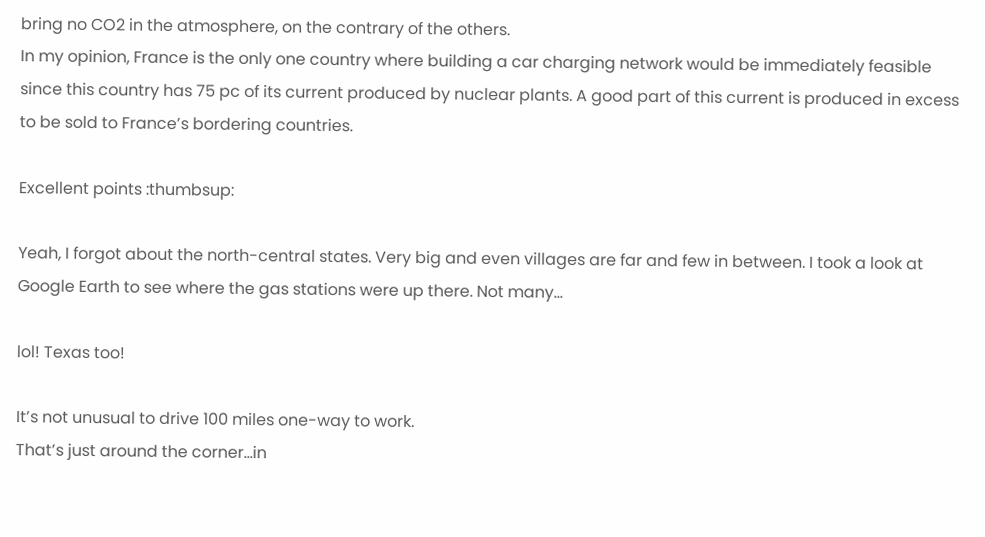bring no CO2 in the atmosphere, on the contrary of the others.
In my opinion, France is the only one country where building a car charging network would be immediately feasible since this country has 75 pc of its current produced by nuclear plants. A good part of this current is produced in excess to be sold to France’s bordering countries.

Excellent points :thumbsup:

Yeah, I forgot about the north-central states. Very big and even villages are far and few in between. I took a look at Google Earth to see where the gas stations were up there. Not many…

lol! Texas too!

It’s not unusual to drive 100 miles one-way to work.
That’s just around the corner…in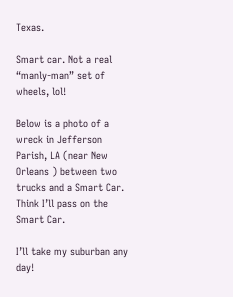Texas.

Smart car. Not a real “manly-man” set of wheels, lol!

Below is a photo of a wreck in Jefferson Parish, LA (near New Orleans ) between two trucks and a Smart Car. Think I’ll pass on the Smart Car.

I’ll take my suburban any day!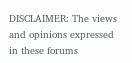DISCLAIMER: The views and opinions expressed in these forums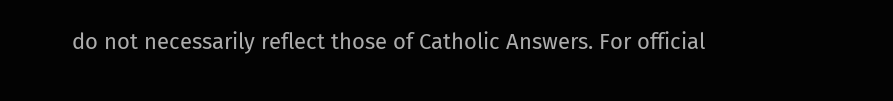do not necessarily reflect those of Catholic Answers. For official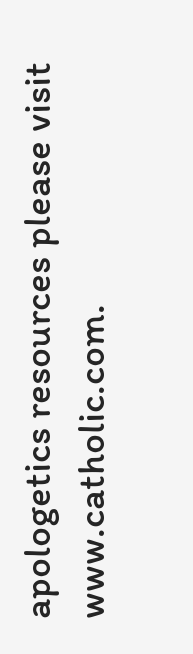apologetics resources please visit www.catholic.com.